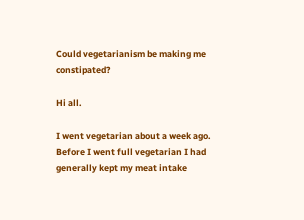Could vegetarianism be making me constipated?

Hi all.

I went vegetarian about a week ago. Before I went full vegetarian I had generally kept my meat intake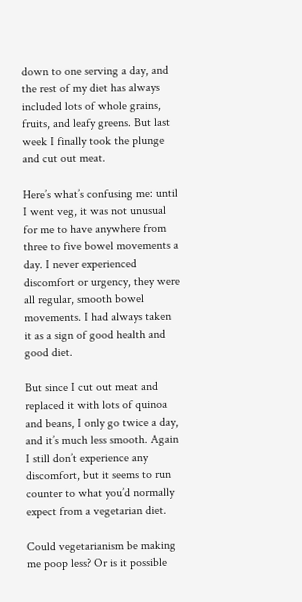down to one serving a day, and the rest of my diet has always included lots of whole grains, fruits, and leafy greens. But last week I finally took the plunge and cut out meat.

Here’s what’s confusing me: until I went veg, it was not unusual for me to have anywhere from three to five bowel movements a day. I never experienced discomfort or urgency, they were all regular, smooth bowel movements. I had always taken it as a sign of good health and good diet.

But since I cut out meat and replaced it with lots of quinoa and beans, I only go twice a day, and it’s much less smooth. Again I still don’t experience any discomfort, but it seems to run counter to what you’d normally expect from a vegetarian diet.

Could vegetarianism be making me poop less? Or is it possible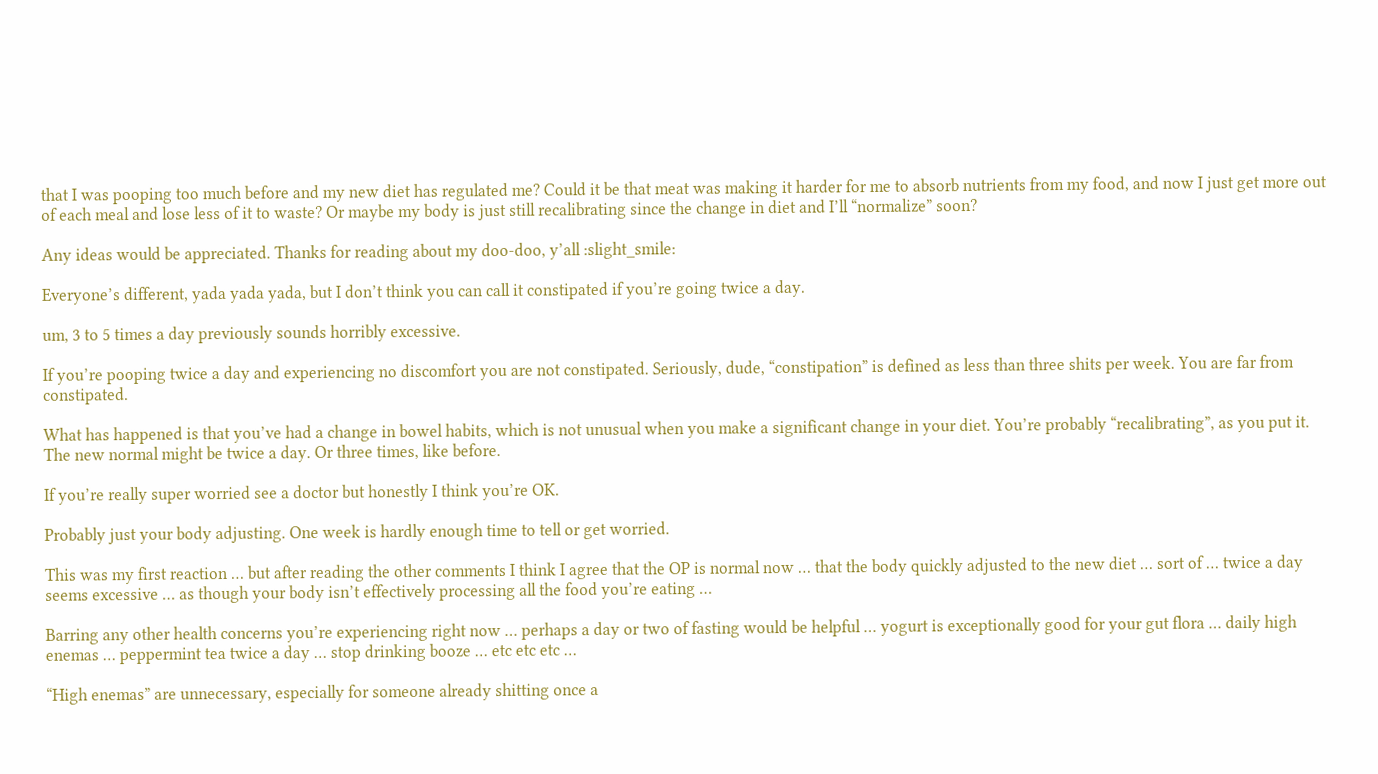that I was pooping too much before and my new diet has regulated me? Could it be that meat was making it harder for me to absorb nutrients from my food, and now I just get more out of each meal and lose less of it to waste? Or maybe my body is just still recalibrating since the change in diet and I’ll “normalize” soon?

Any ideas would be appreciated. Thanks for reading about my doo-doo, y’all :slight_smile:

Everyone’s different, yada yada yada, but I don’t think you can call it constipated if you’re going twice a day.

um, 3 to 5 times a day previously sounds horribly excessive.

If you’re pooping twice a day and experiencing no discomfort you are not constipated. Seriously, dude, “constipation” is defined as less than three shits per week. You are far from constipated.

What has happened is that you’ve had a change in bowel habits, which is not unusual when you make a significant change in your diet. You’re probably “recalibrating”, as you put it. The new normal might be twice a day. Or three times, like before.

If you’re really super worried see a doctor but honestly I think you’re OK.

Probably just your body adjusting. One week is hardly enough time to tell or get worried.

This was my first reaction … but after reading the other comments I think I agree that the OP is normal now … that the body quickly adjusted to the new diet … sort of … twice a day seems excessive … as though your body isn’t effectively processing all the food you’re eating …

Barring any other health concerns you’re experiencing right now … perhaps a day or two of fasting would be helpful … yogurt is exceptionally good for your gut flora … daily high enemas … peppermint tea twice a day … stop drinking booze … etc etc etc …

“High enemas” are unnecessary, especially for someone already shitting once a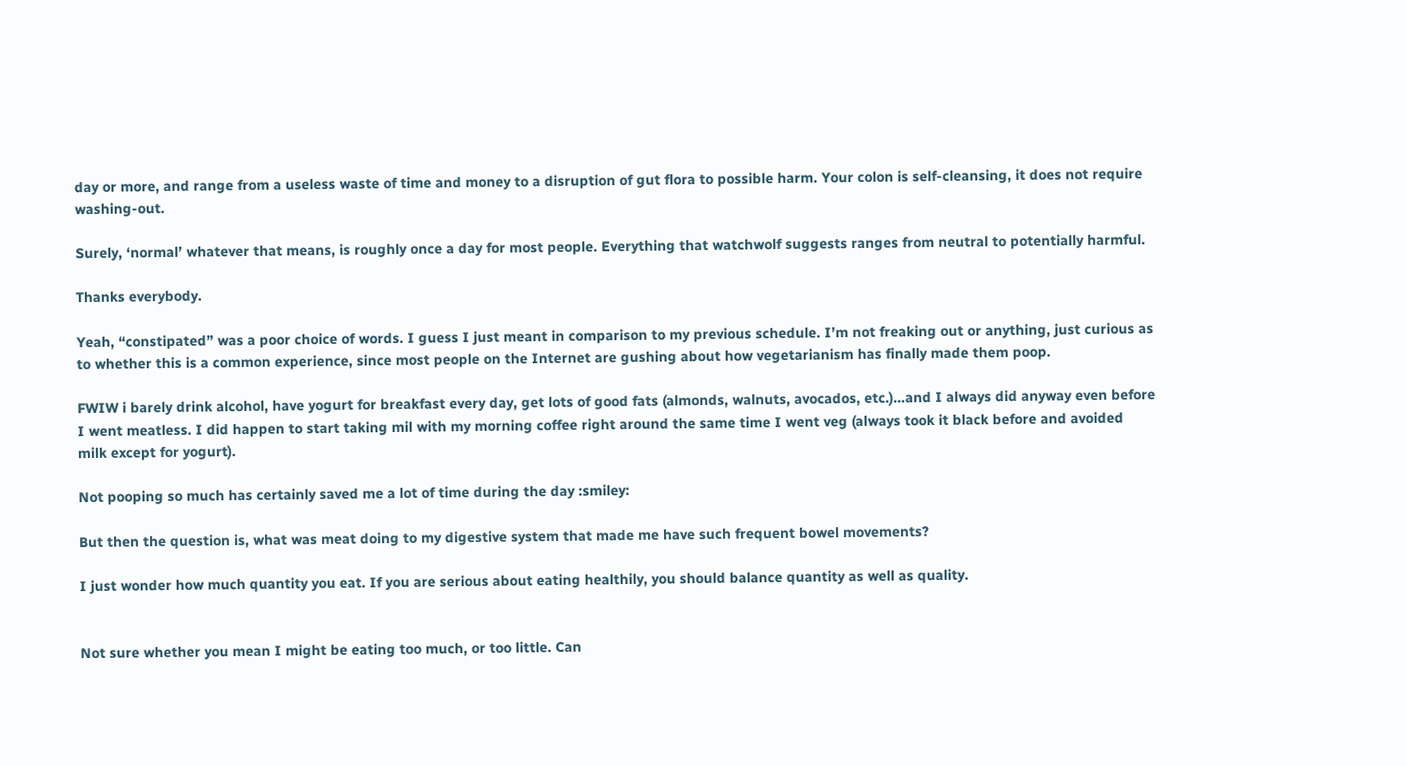day or more, and range from a useless waste of time and money to a disruption of gut flora to possible harm. Your colon is self-cleansing, it does not require washing-out.

Surely, ‘normal’ whatever that means, is roughly once a day for most people. Everything that watchwolf suggests ranges from neutral to potentially harmful.

Thanks everybody.

Yeah, “constipated” was a poor choice of words. I guess I just meant in comparison to my previous schedule. I’m not freaking out or anything, just curious as to whether this is a common experience, since most people on the Internet are gushing about how vegetarianism has finally made them poop.

FWIW i barely drink alcohol, have yogurt for breakfast every day, get lots of good fats (almonds, walnuts, avocados, etc.)…and I always did anyway even before I went meatless. I did happen to start taking mil with my morning coffee right around the same time I went veg (always took it black before and avoided milk except for yogurt).

Not pooping so much has certainly saved me a lot of time during the day :smiley:

But then the question is, what was meat doing to my digestive system that made me have such frequent bowel movements?

I just wonder how much quantity you eat. If you are serious about eating healthily, you should balance quantity as well as quality.


Not sure whether you mean I might be eating too much, or too little. Can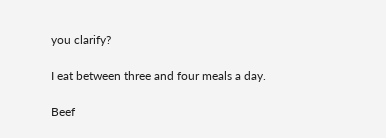you clarify?

I eat between three and four meals a day.

Beef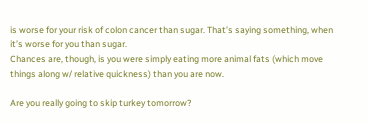is worse for your risk of colon cancer than sugar. That’s saying something, when it’s worse for you than sugar.
Chances are, though, is you were simply eating more animal fats (which move things along w/ relative quickness) than you are now.

Are you really going to skip turkey tomorrow?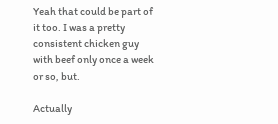Yeah that could be part of it too. I was a pretty consistent chicken guy with beef only once a week or so, but.

Actually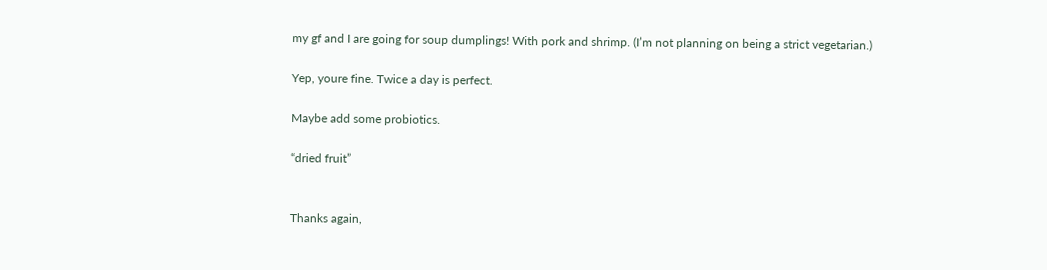my gf and I are going for soup dumplings! With pork and shrimp. (I’m not planning on being a strict vegetarian.)

Yep, youre fine. Twice a day is perfect.

Maybe add some probiotics.

“dried fruit”


Thanks again,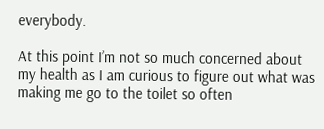everybody.

At this point I’m not so much concerned about my health as I am curious to figure out what was making me go to the toilet so often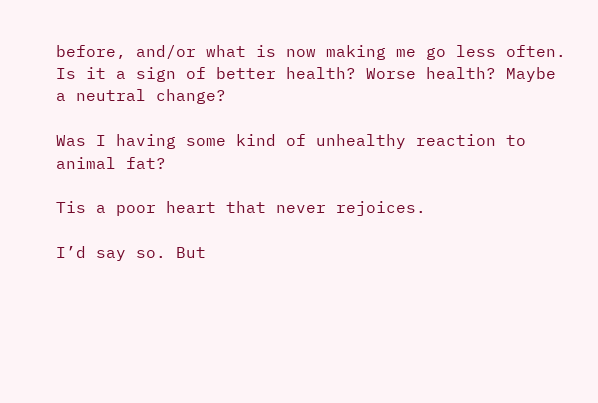before, and/or what is now making me go less often. Is it a sign of better health? Worse health? Maybe a neutral change?

Was I having some kind of unhealthy reaction to animal fat?

Tis a poor heart that never rejoices.

I’d say so. But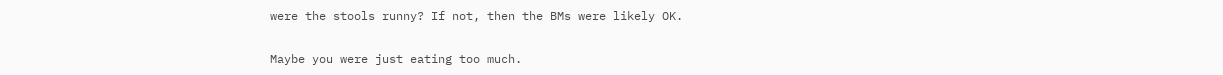were the stools runny? If not, then the BMs were likely OK.

Maybe you were just eating too much.